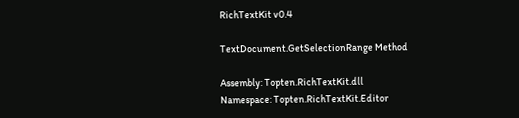RichTextKit v0.4

TextDocument.GetSelectionRange Method

Assembly: Topten.RichTextKit.dll
Namespace: Topten.RichTextKit.Editor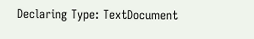Declaring Type: TextDocument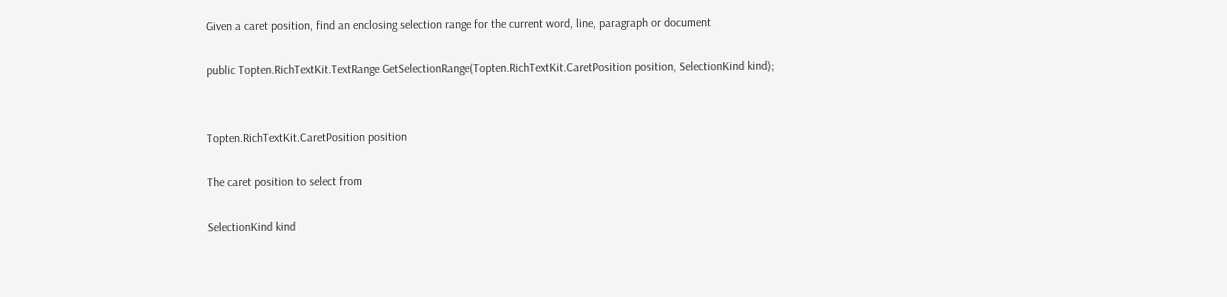Given a caret position, find an enclosing selection range for the current word, line, paragraph or document

public Topten.RichTextKit.TextRange GetSelectionRange(Topten.RichTextKit.CaretPosition position, SelectionKind kind);


Topten.RichTextKit.CaretPosition position

The caret position to select from

SelectionKind kind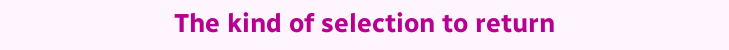The kind of selection to return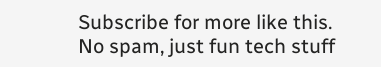Subscribe for more like this. No spam, just fun tech stuff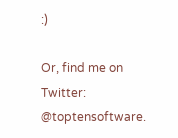:)

Or, find me on Twitter: @toptensoftware.